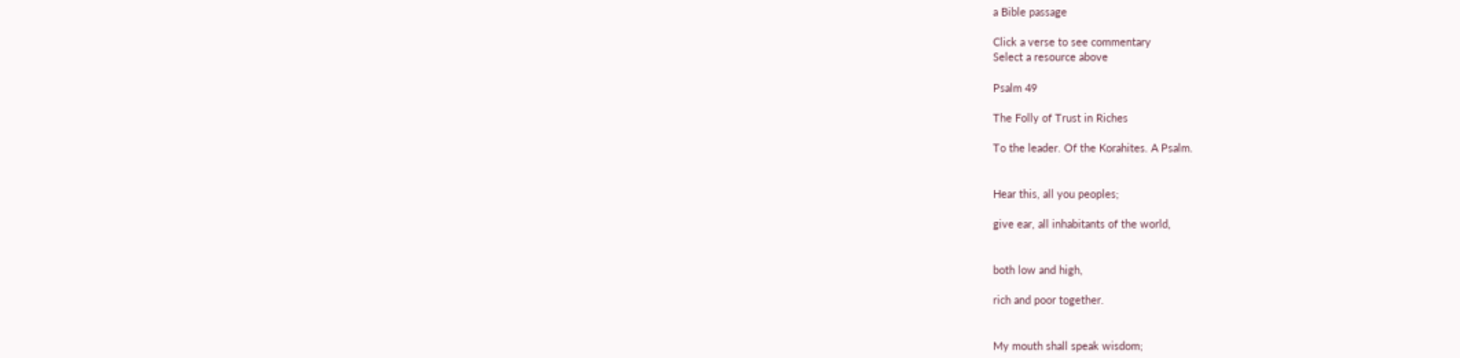a Bible passage

Click a verse to see commentary
Select a resource above

Psalm 49

The Folly of Trust in Riches

To the leader. Of the Korahites. A Psalm.


Hear this, all you peoples;

give ear, all inhabitants of the world,


both low and high,

rich and poor together.


My mouth shall speak wisdom;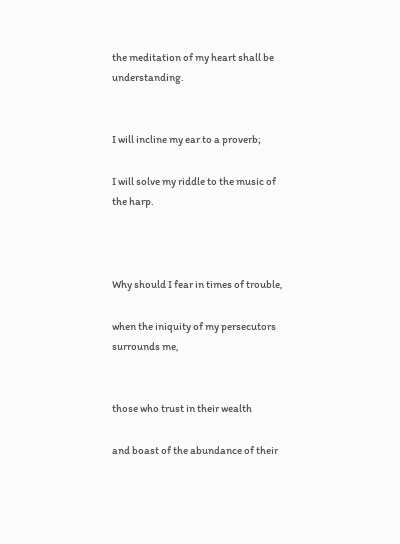the meditation of my heart shall be understanding.


I will incline my ear to a proverb;

I will solve my riddle to the music of the harp.



Why should I fear in times of trouble,

when the iniquity of my persecutors surrounds me,


those who trust in their wealth

and boast of the abundance of their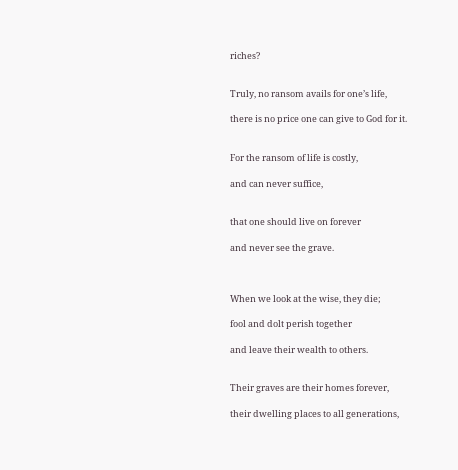riches?


Truly, no ransom avails for one’s life,

there is no price one can give to God for it.


For the ransom of life is costly,

and can never suffice,


that one should live on forever

and never see the grave.



When we look at the wise, they die;

fool and dolt perish together

and leave their wealth to others.


Their graves are their homes forever,

their dwelling places to all generations,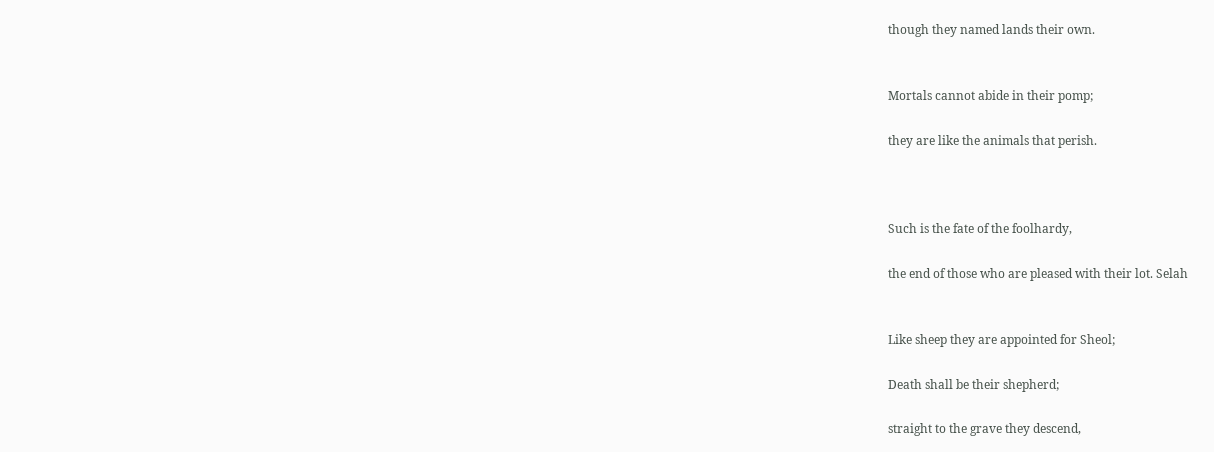though they named lands their own.


Mortals cannot abide in their pomp;

they are like the animals that perish.



Such is the fate of the foolhardy,

the end of those who are pleased with their lot. Selah


Like sheep they are appointed for Sheol;

Death shall be their shepherd;

straight to the grave they descend,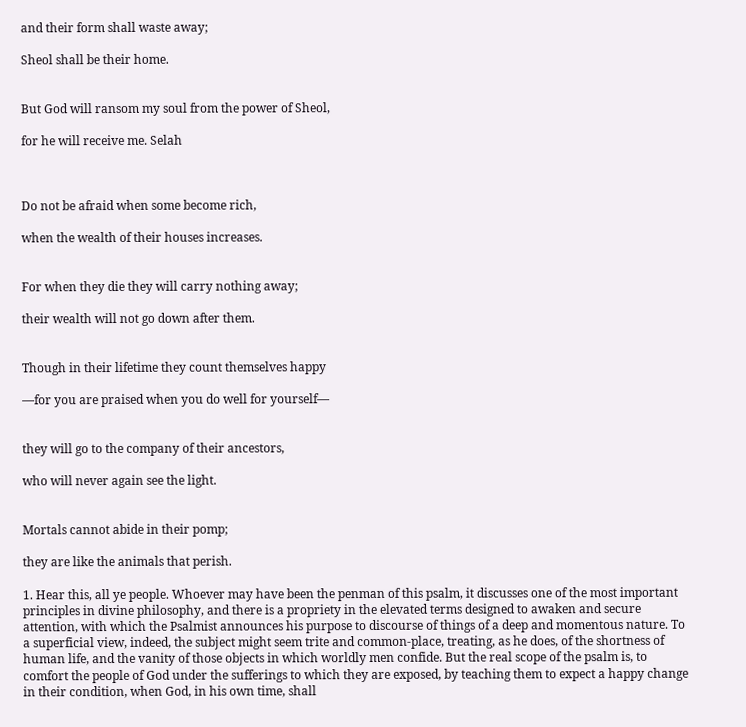and their form shall waste away;

Sheol shall be their home.


But God will ransom my soul from the power of Sheol,

for he will receive me. Selah



Do not be afraid when some become rich,

when the wealth of their houses increases.


For when they die they will carry nothing away;

their wealth will not go down after them.


Though in their lifetime they count themselves happy

—for you are praised when you do well for yourself—


they will go to the company of their ancestors,

who will never again see the light.


Mortals cannot abide in their pomp;

they are like the animals that perish.

1. Hear this, all ye people. Whoever may have been the penman of this psalm, it discusses one of the most important principles in divine philosophy, and there is a propriety in the elevated terms designed to awaken and secure attention, with which the Psalmist announces his purpose to discourse of things of a deep and momentous nature. To a superficial view, indeed, the subject might seem trite and common-place, treating, as he does, of the shortness of human life, and the vanity of those objects in which worldly men confide. But the real scope of the psalm is, to comfort the people of God under the sufferings to which they are exposed, by teaching them to expect a happy change in their condition, when God, in his own time, shall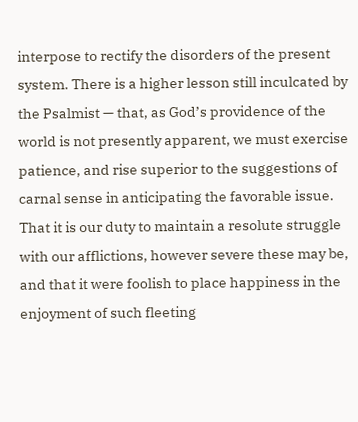interpose to rectify the disorders of the present system. There is a higher lesson still inculcated by the Psalmist — that, as God’s providence of the world is not presently apparent, we must exercise patience, and rise superior to the suggestions of carnal sense in anticipating the favorable issue. That it is our duty to maintain a resolute struggle with our afflictions, however severe these may be, and that it were foolish to place happiness in the enjoyment of such fleeting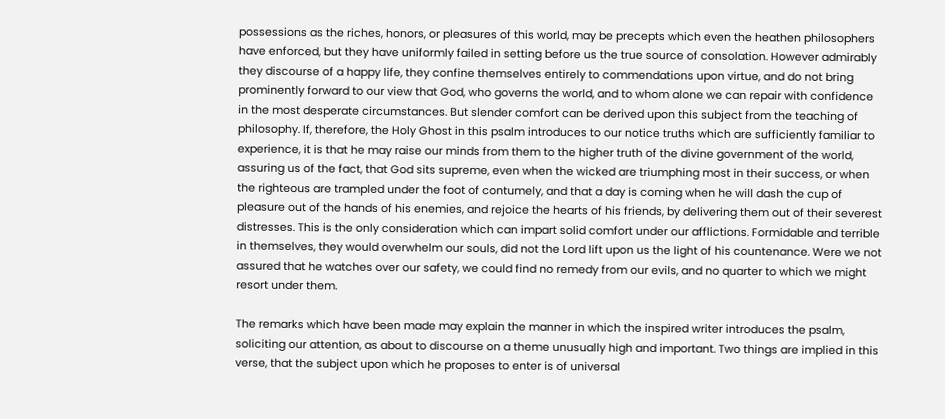possessions as the riches, honors, or pleasures of this world, may be precepts which even the heathen philosophers have enforced, but they have uniformly failed in setting before us the true source of consolation. However admirably they discourse of a happy life, they confine themselves entirely to commendations upon virtue, and do not bring prominently forward to our view that God, who governs the world, and to whom alone we can repair with confidence in the most desperate circumstances. But slender comfort can be derived upon this subject from the teaching of philosophy. If, therefore, the Holy Ghost in this psalm introduces to our notice truths which are sufficiently familiar to experience, it is that he may raise our minds from them to the higher truth of the divine government of the world, assuring us of the fact, that God sits supreme, even when the wicked are triumphing most in their success, or when the righteous are trampled under the foot of contumely, and that a day is coming when he will dash the cup of pleasure out of the hands of his enemies, and rejoice the hearts of his friends, by delivering them out of their severest distresses. This is the only consideration which can impart solid comfort under our afflictions. Formidable and terrible in themselves, they would overwhelm our souls, did not the Lord lift upon us the light of his countenance. Were we not assured that he watches over our safety, we could find no remedy from our evils, and no quarter to which we might resort under them.

The remarks which have been made may explain the manner in which the inspired writer introduces the psalm, soliciting our attention, as about to discourse on a theme unusually high and important. Two things are implied in this verse, that the subject upon which he proposes to enter is of universal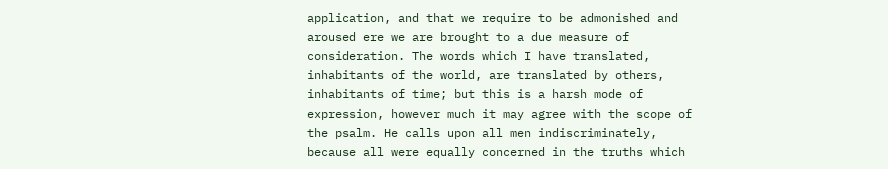application, and that we require to be admonished and aroused ere we are brought to a due measure of consideration. The words which I have translated, inhabitants of the world, are translated by others, inhabitants of time; but this is a harsh mode of expression, however much it may agree with the scope of the psalm. He calls upon all men indiscriminately, because all were equally concerned in the truths which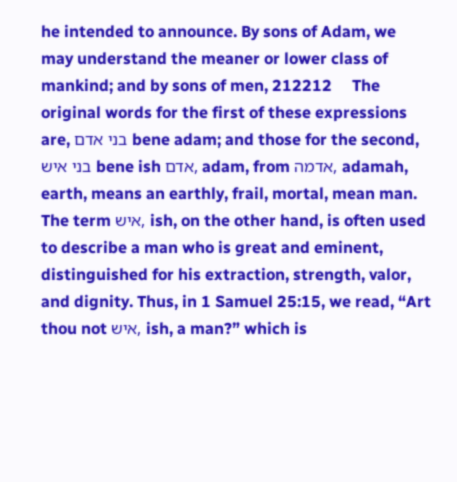he intended to announce. By sons of Adam, we may understand the meaner or lower class of mankind; and by sons of men, 212212     The original words for the first of these expressions are, בני אדם bene adam; and those for the second, בני איש bene ish אדם, adam, from אדמה, adamah, earth, means an earthly, frail, mortal, mean man. The term איש, ish, on the other hand, is often used to describe a man who is great and eminent, distinguished for his extraction, strength, valor, and dignity. Thus, in 1 Samuel 25:15, we read, “Art thou not איש, ish, a man?” which is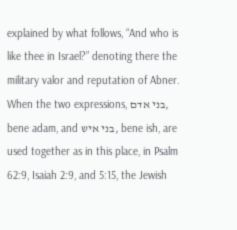explained by what follows, “And who is like thee in Israel?” denoting there the military valor and reputation of Abner. When the two expressions, בני אדם, bene adam, and בני איש, bene ish, are used together as in this place, in Psalm 62:9, Isaiah 2:9, and 5:15, the Jewish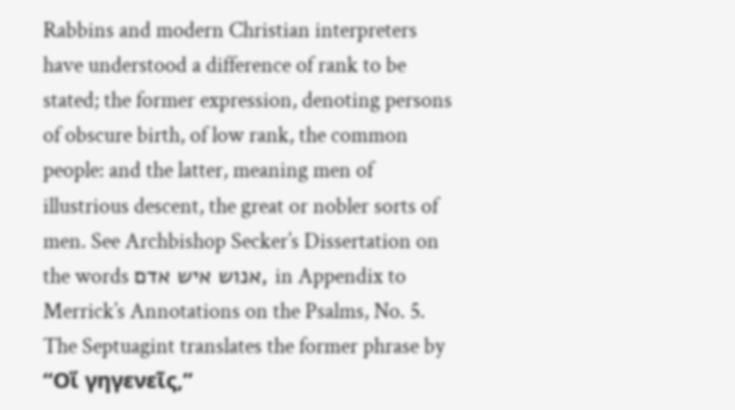Rabbins and modern Christian interpreters have understood a difference of rank to be stated; the former expression, denoting persons of obscure birth, of low rank, the common people: and the latter, meaning men of illustrious descent, the great or nobler sorts of men. See Archbishop Secker’s Dissertation on the words אנוש איש אדם, in Appendix to Merrick’s Annotations on the Psalms, No. 5. The Septuagint translates the former phrase by “Οἵ γηγενεῖς,”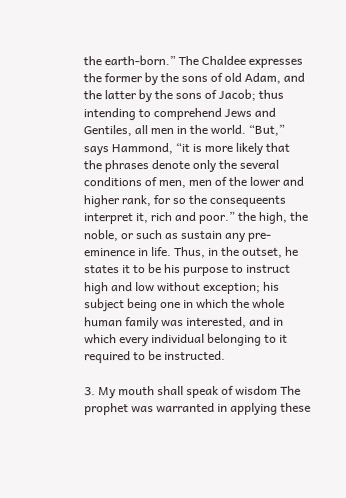the earth-born.” The Chaldee expresses the former by the sons of old Adam, and the latter by the sons of Jacob; thus intending to comprehend Jews and Gentiles, all men in the world. “But,” says Hammond, “it is more likely that the phrases denote only the several conditions of men, men of the lower and higher rank, for so the consequeents interpret it, rich and poor.” the high, the noble, or such as sustain any pre-eminence in life. Thus, in the outset, he states it to be his purpose to instruct high and low without exception; his subject being one in which the whole human family was interested, and in which every individual belonging to it required to be instructed.

3. My mouth shall speak of wisdom The prophet was warranted in applying these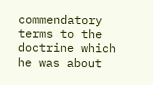commendatory terms to the doctrine which he was about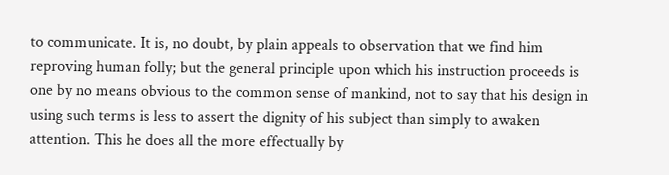to communicate. It is, no doubt, by plain appeals to observation that we find him reproving human folly; but the general principle upon which his instruction proceeds is one by no means obvious to the common sense of mankind, not to say that his design in using such terms is less to assert the dignity of his subject than simply to awaken attention. This he does all the more effectually by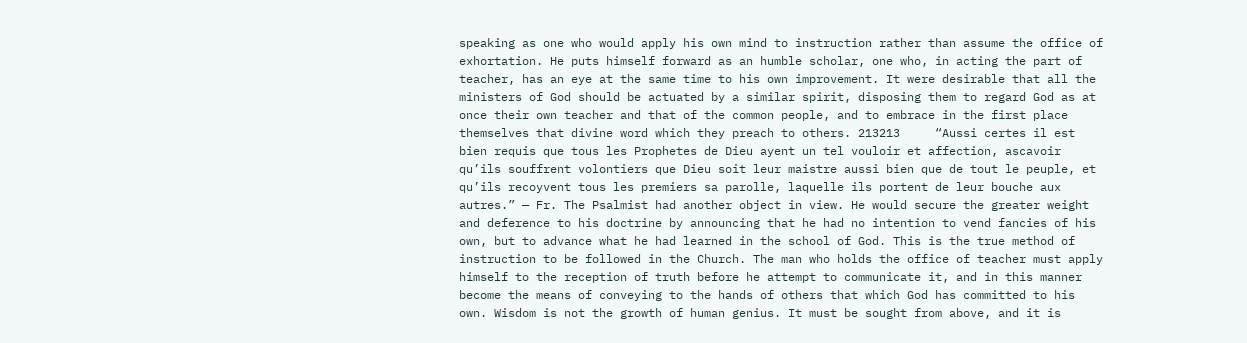speaking as one who would apply his own mind to instruction rather than assume the office of exhortation. He puts himself forward as an humble scholar, one who, in acting the part of teacher, has an eye at the same time to his own improvement. It were desirable that all the ministers of God should be actuated by a similar spirit, disposing them to regard God as at once their own teacher and that of the common people, and to embrace in the first place themselves that divine word which they preach to others. 213213     “Aussi certes il est bien requis que tous les Prophetes de Dieu ayent un tel vouloir et affection, ascavoir qu’ils souffrent volontiers que Dieu soit leur maistre aussi bien que de tout le peuple, et qu’ils recoyvent tous les premiers sa parolle, laquelle ils portent de leur bouche aux autres.” — Fr. The Psalmist had another object in view. He would secure the greater weight and deference to his doctrine by announcing that he had no intention to vend fancies of his own, but to advance what he had learned in the school of God. This is the true method of instruction to be followed in the Church. The man who holds the office of teacher must apply himself to the reception of truth before he attempt to communicate it, and in this manner become the means of conveying to the hands of others that which God has committed to his own. Wisdom is not the growth of human genius. It must be sought from above, and it is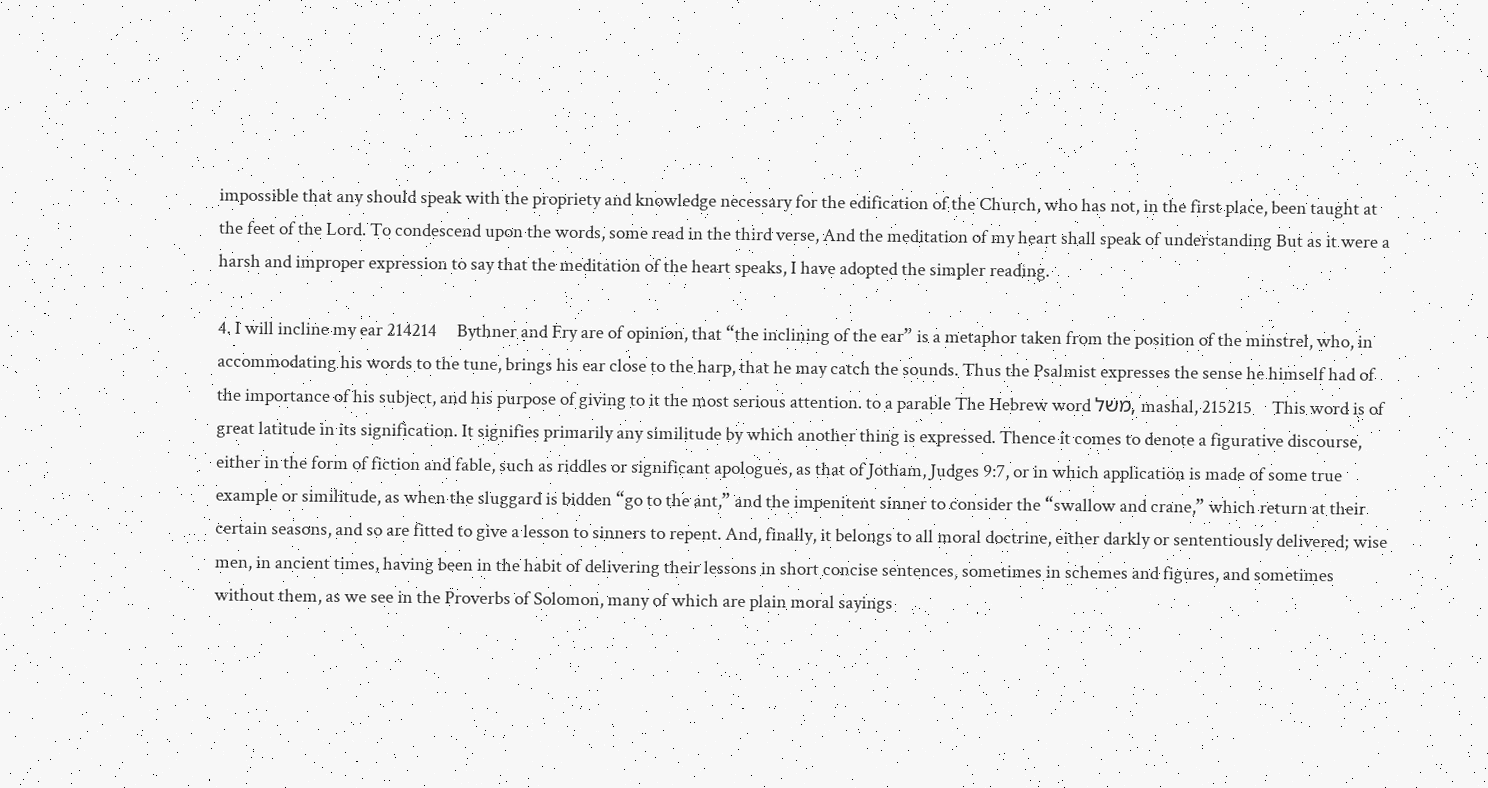impossible that any should speak with the propriety and knowledge necessary for the edification of the Church, who has not, in the first place, been taught at the feet of the Lord. To condescend upon the words, some read in the third verse, And the meditation of my heart shall speak of understanding But as it were a harsh and improper expression to say that the meditation of the heart speaks, I have adopted the simpler reading.

4. I will incline my ear 214214     Bythner and Fry are of opinion, that “the inclining of the ear” is a metaphor taken from the position of the minstrel, who, in accommodating his words to the tune, brings his ear close to the harp, that he may catch the sounds. Thus the Psalmist expresses the sense he himself had of the importance of his subject, and his purpose of giving to it the most serious attention. to a parable The Hebrew word משל, mashal, 215215     This word is of great latitude in its signification. It signifies primarily any similitude by which another thing is expressed. Thence it comes to denote a figurative discourse, either in the form of fiction and fable, such as riddles or significant apologues, as that of Jotham, Judges 9:7, or in which application is made of some true example or similitude, as when the sluggard is bidden “go to the ant,” and the impenitent sinner to consider the “swallow and crane,” which return at their certain seasons, and so are fitted to give a lesson to sinners to repent. And, finally, it belongs to all moral doctrine, either darkly or sententiously delivered; wise men, in ancient times, having been in the habit of delivering their lessons in short concise sentences, sometimes in schemes and figures, and sometimes without them, as we see in the Proverbs of Solomon, many of which are plain moral sayings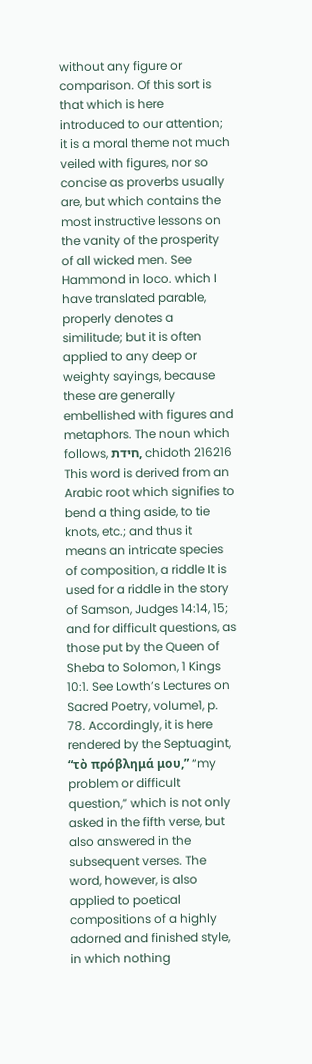without any figure or comparison. Of this sort is that which is here introduced to our attention; it is a moral theme not much veiled with figures, nor so concise as proverbs usually are, but which contains the most instructive lessons on the vanity of the prosperity of all wicked men. See Hammond in loco. which I have translated parable, properly denotes a similitude; but it is often applied to any deep or weighty sayings, because these are generally embellished with figures and metaphors. The noun which follows, חידת, chidoth 216216     This word is derived from an Arabic root which signifies to bend a thing aside, to tie knots, etc.; and thus it means an intricate species of composition, a riddle It is used for a riddle in the story of Samson, Judges 14:14, 15; and for difficult questions, as those put by the Queen of Sheba to Solomon, 1 Kings 10:1. See Lowth’s Lectures on Sacred Poetry, volume1, p. 78. Accordingly, it is here rendered by the Septuagint, “τὸ πρόβλημά μου,” “my problem or difficult question,” which is not only asked in the fifth verse, but also answered in the subsequent verses. The word, however, is also applied to poetical compositions of a highly adorned and finished style, in which nothing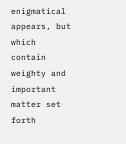enigmatical appears, but which contain weighty and important matter set forth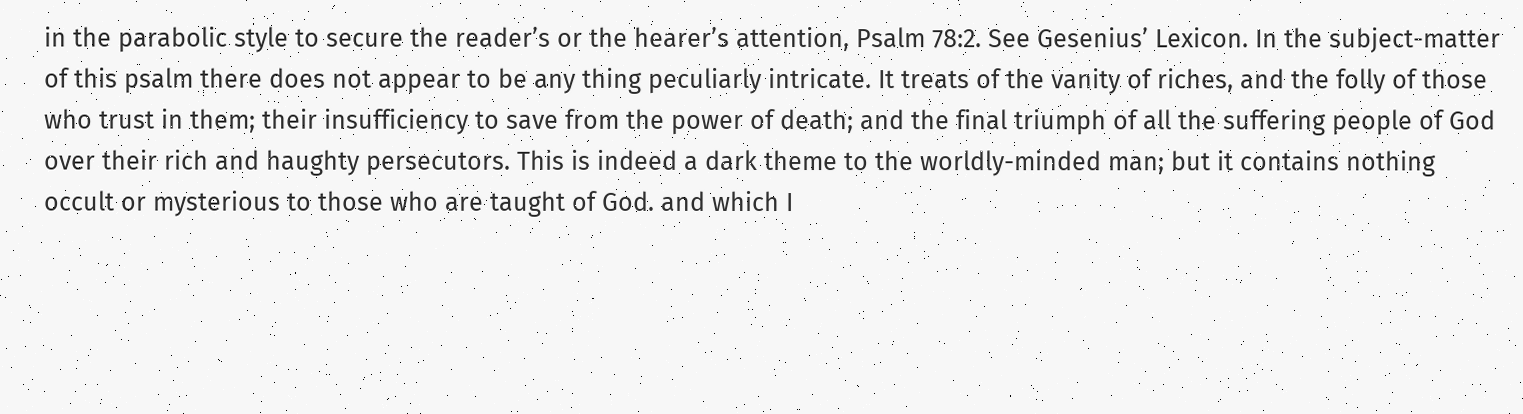in the parabolic style to secure the reader’s or the hearer’s attention, Psalm 78:2. See Gesenius’ Lexicon. In the subject-matter of this psalm there does not appear to be any thing peculiarly intricate. It treats of the vanity of riches, and the folly of those who trust in them; their insufficiency to save from the power of death; and the final triumph of all the suffering people of God over their rich and haughty persecutors. This is indeed a dark theme to the worldly-minded man; but it contains nothing occult or mysterious to those who are taught of God. and which I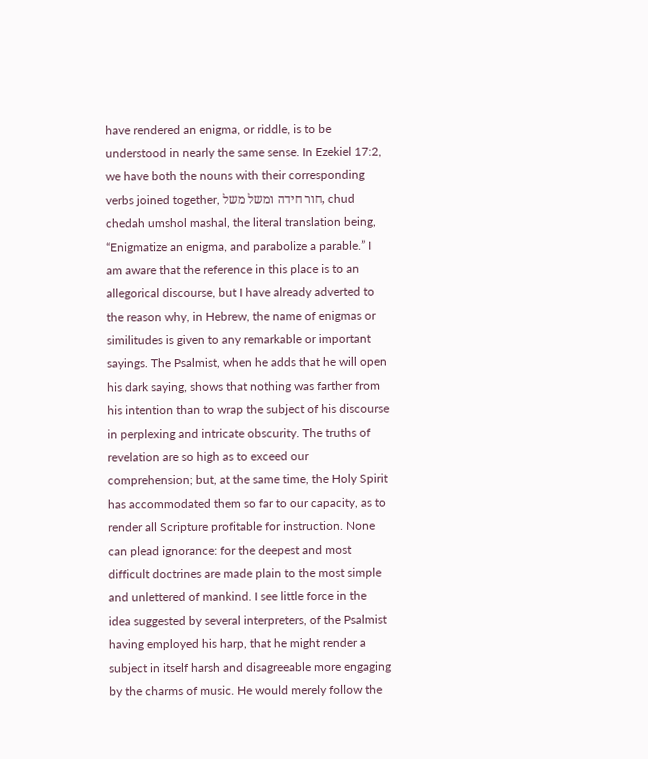have rendered an enigma, or riddle, is to be understood in nearly the same sense. In Ezekiel 17:2, we have both the nouns with their corresponding verbs joined together, חור חידה ומשל משל, chud chedah umshol mashal, the literal translation being, “Enigmatize an enigma, and parabolize a parable.” I am aware that the reference in this place is to an allegorical discourse, but I have already adverted to the reason why, in Hebrew, the name of enigmas or similitudes is given to any remarkable or important sayings. The Psalmist, when he adds that he will open his dark saying, shows that nothing was farther from his intention than to wrap the subject of his discourse in perplexing and intricate obscurity. The truths of revelation are so high as to exceed our comprehension; but, at the same time, the Holy Spirit has accommodated them so far to our capacity, as to render all Scripture profitable for instruction. None can plead ignorance: for the deepest and most difficult doctrines are made plain to the most simple and unlettered of mankind. I see little force in the idea suggested by several interpreters, of the Psalmist having employed his harp, that he might render a subject in itself harsh and disagreeable more engaging by the charms of music. He would merely follow the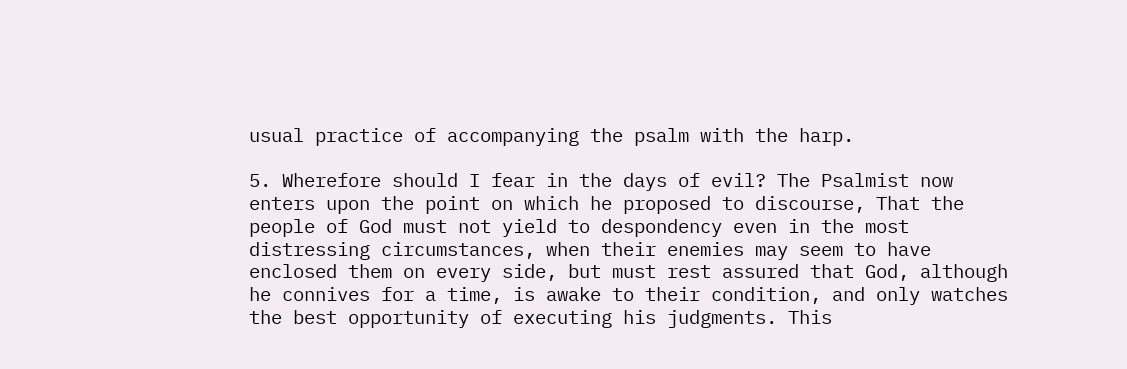usual practice of accompanying the psalm with the harp.

5. Wherefore should I fear in the days of evil? The Psalmist now enters upon the point on which he proposed to discourse, That the people of God must not yield to despondency even in the most distressing circumstances, when their enemies may seem to have enclosed them on every side, but must rest assured that God, although he connives for a time, is awake to their condition, and only watches the best opportunity of executing his judgments. This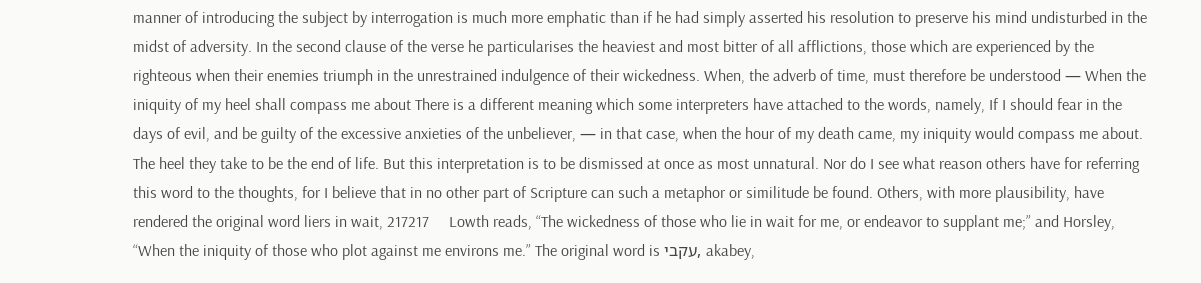manner of introducing the subject by interrogation is much more emphatic than if he had simply asserted his resolution to preserve his mind undisturbed in the midst of adversity. In the second clause of the verse he particularises the heaviest and most bitter of all afflictions, those which are experienced by the righteous when their enemies triumph in the unrestrained indulgence of their wickedness. When, the adverb of time, must therefore be understood — When the iniquity of my heel shall compass me about There is a different meaning which some interpreters have attached to the words, namely, If I should fear in the days of evil, and be guilty of the excessive anxieties of the unbeliever, — in that case, when the hour of my death came, my iniquity would compass me about. The heel they take to be the end of life. But this interpretation is to be dismissed at once as most unnatural. Nor do I see what reason others have for referring this word to the thoughts, for I believe that in no other part of Scripture can such a metaphor or similitude be found. Others, with more plausibility, have rendered the original word liers in wait, 217217     Lowth reads, “The wickedness of those who lie in wait for me, or endeavor to supplant me;” and Horsley, “When the iniquity of those who plot against me environs me.” The original word is עקבי, akabey,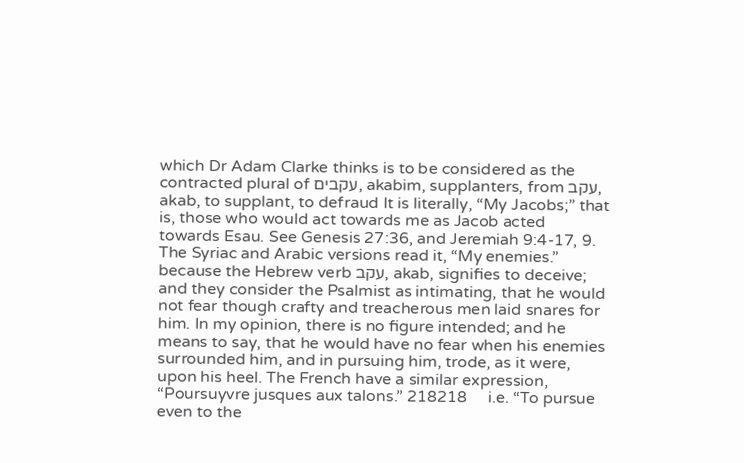which Dr Adam Clarke thinks is to be considered as the contracted plural of עקבים, akabim, supplanters, from עקב, akab, to supplant, to defraud It is literally, “My Jacobs;” that is, those who would act towards me as Jacob acted towards Esau. See Genesis 27:36, and Jeremiah 9:4-17, 9. The Syriac and Arabic versions read it, “My enemies.” because the Hebrew verb עקב, akab, signifies to deceive; and they consider the Psalmist as intimating, that he would not fear though crafty and treacherous men laid snares for him. In my opinion, there is no figure intended; and he means to say, that he would have no fear when his enemies surrounded him, and in pursuing him, trode, as it were, upon his heel. The French have a similar expression, “Poursuyvre jusques aux talons.” 218218     i.e. “To pursue even to the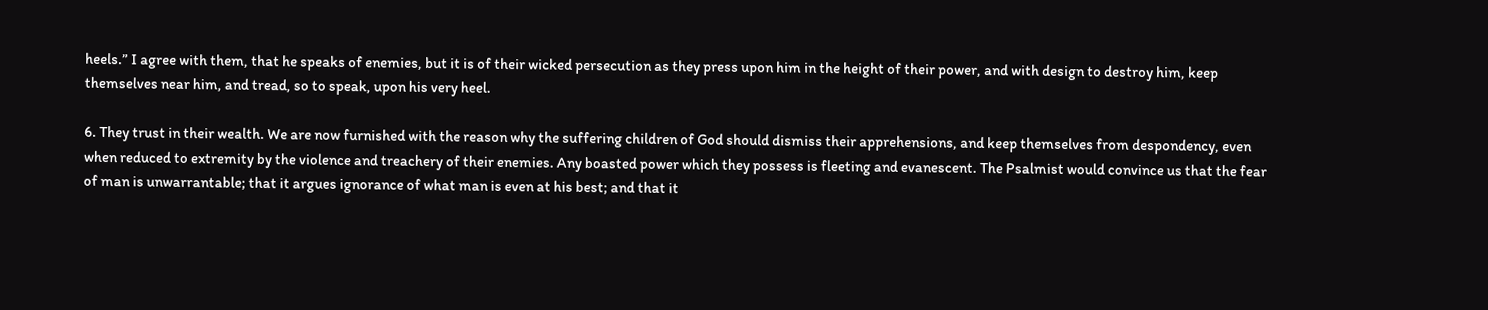heels.” I agree with them, that he speaks of enemies, but it is of their wicked persecution as they press upon him in the height of their power, and with design to destroy him, keep themselves near him, and tread, so to speak, upon his very heel.

6. They trust in their wealth. We are now furnished with the reason why the suffering children of God should dismiss their apprehensions, and keep themselves from despondency, even when reduced to extremity by the violence and treachery of their enemies. Any boasted power which they possess is fleeting and evanescent. The Psalmist would convince us that the fear of man is unwarrantable; that it argues ignorance of what man is even at his best; and that it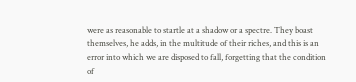were as reasonable to startle at a shadow or a spectre. They boast themselves, he adds, in the multitude of their riches, and this is an error into which we are disposed to fall, forgetting that the condition of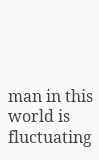man in this world is fluctuating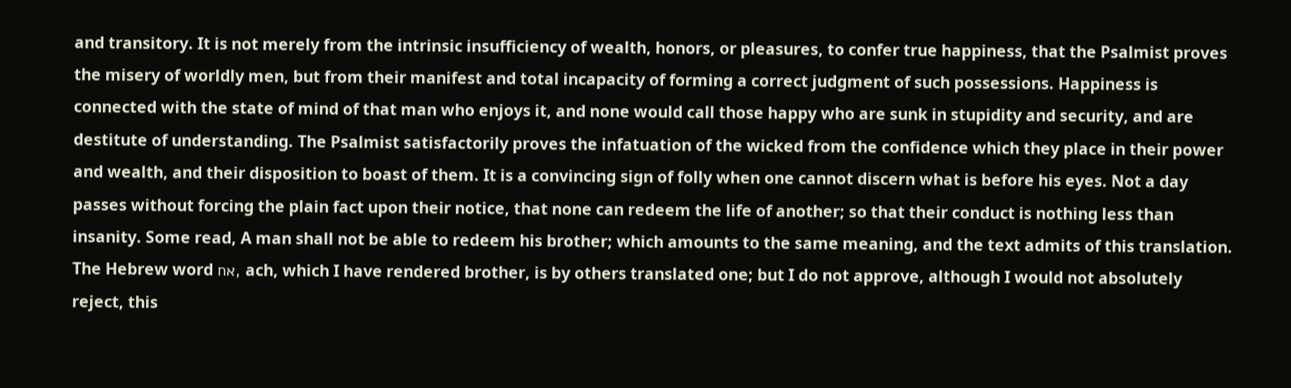and transitory. It is not merely from the intrinsic insufficiency of wealth, honors, or pleasures, to confer true happiness, that the Psalmist proves the misery of worldly men, but from their manifest and total incapacity of forming a correct judgment of such possessions. Happiness is connected with the state of mind of that man who enjoys it, and none would call those happy who are sunk in stupidity and security, and are destitute of understanding. The Psalmist satisfactorily proves the infatuation of the wicked from the confidence which they place in their power and wealth, and their disposition to boast of them. It is a convincing sign of folly when one cannot discern what is before his eyes. Not a day passes without forcing the plain fact upon their notice, that none can redeem the life of another; so that their conduct is nothing less than insanity. Some read, A man shall not be able to redeem his brother; which amounts to the same meaning, and the text admits of this translation. The Hebrew word אח, ach, which I have rendered brother, is by others translated one; but I do not approve, although I would not absolutely reject, this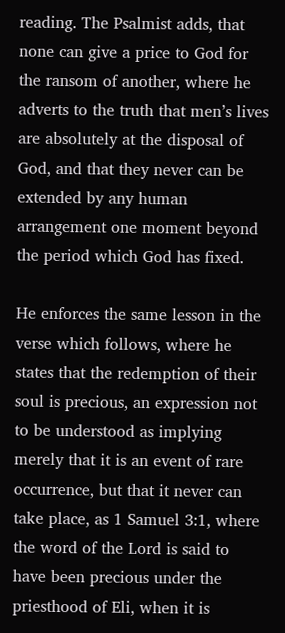reading. The Psalmist adds, that none can give a price to God for the ransom of another, where he adverts to the truth that men’s lives are absolutely at the disposal of God, and that they never can be extended by any human arrangement one moment beyond the period which God has fixed.

He enforces the same lesson in the verse which follows, where he states that the redemption of their soul is precious, an expression not to be understood as implying merely that it is an event of rare occurrence, but that it never can take place, as 1 Samuel 3:1, where the word of the Lord is said to have been precious under the priesthood of Eli, when it is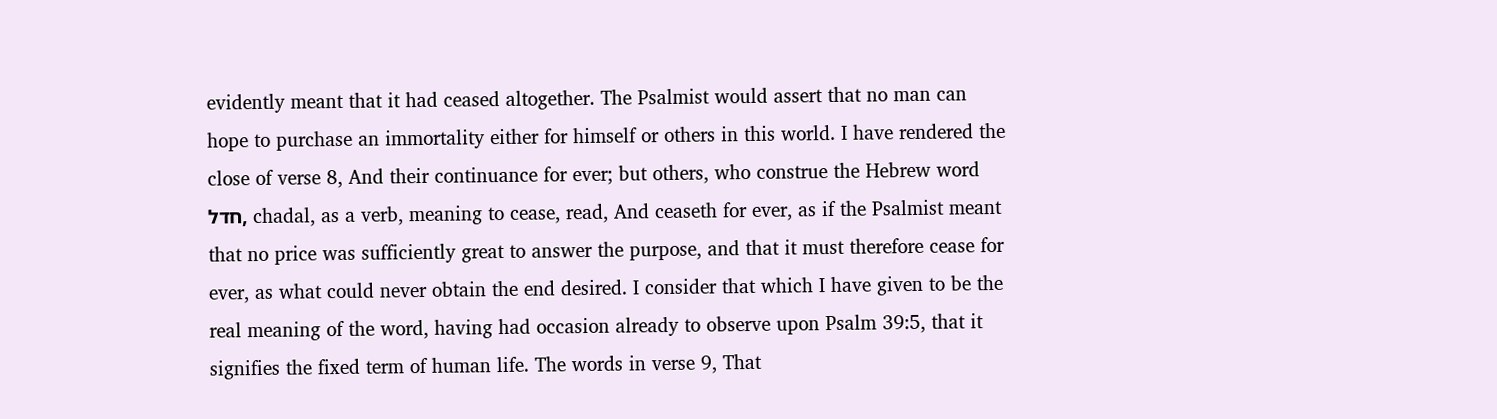evidently meant that it had ceased altogether. The Psalmist would assert that no man can hope to purchase an immortality either for himself or others in this world. I have rendered the close of verse 8, And their continuance for ever; but others, who construe the Hebrew word חדל, chadal, as a verb, meaning to cease, read, And ceaseth for ever, as if the Psalmist meant that no price was sufficiently great to answer the purpose, and that it must therefore cease for ever, as what could never obtain the end desired. I consider that which I have given to be the real meaning of the word, having had occasion already to observe upon Psalm 39:5, that it signifies the fixed term of human life. The words in verse 9, That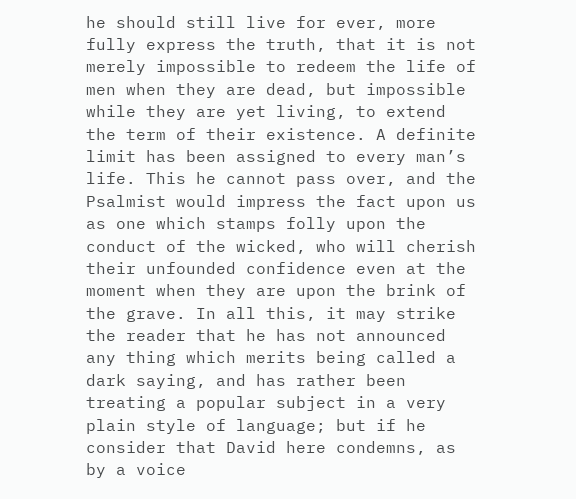he should still live for ever, more fully express the truth, that it is not merely impossible to redeem the life of men when they are dead, but impossible while they are yet living, to extend the term of their existence. A definite limit has been assigned to every man’s life. This he cannot pass over, and the Psalmist would impress the fact upon us as one which stamps folly upon the conduct of the wicked, who will cherish their unfounded confidence even at the moment when they are upon the brink of the grave. In all this, it may strike the reader that he has not announced any thing which merits being called a dark saying, and has rather been treating a popular subject in a very plain style of language; but if he consider that David here condemns, as by a voice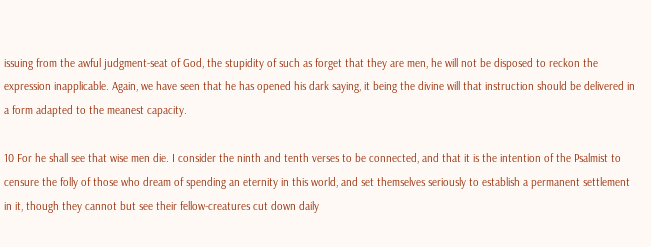issuing from the awful judgment-seat of God, the stupidity of such as forget that they are men, he will not be disposed to reckon the expression inapplicable. Again, we have seen that he has opened his dark saying, it being the divine will that instruction should be delivered in a form adapted to the meanest capacity.

10 For he shall see that wise men die. I consider the ninth and tenth verses to be connected, and that it is the intention of the Psalmist to censure the folly of those who dream of spending an eternity in this world, and set themselves seriously to establish a permanent settlement in it, though they cannot but see their fellow-creatures cut down daily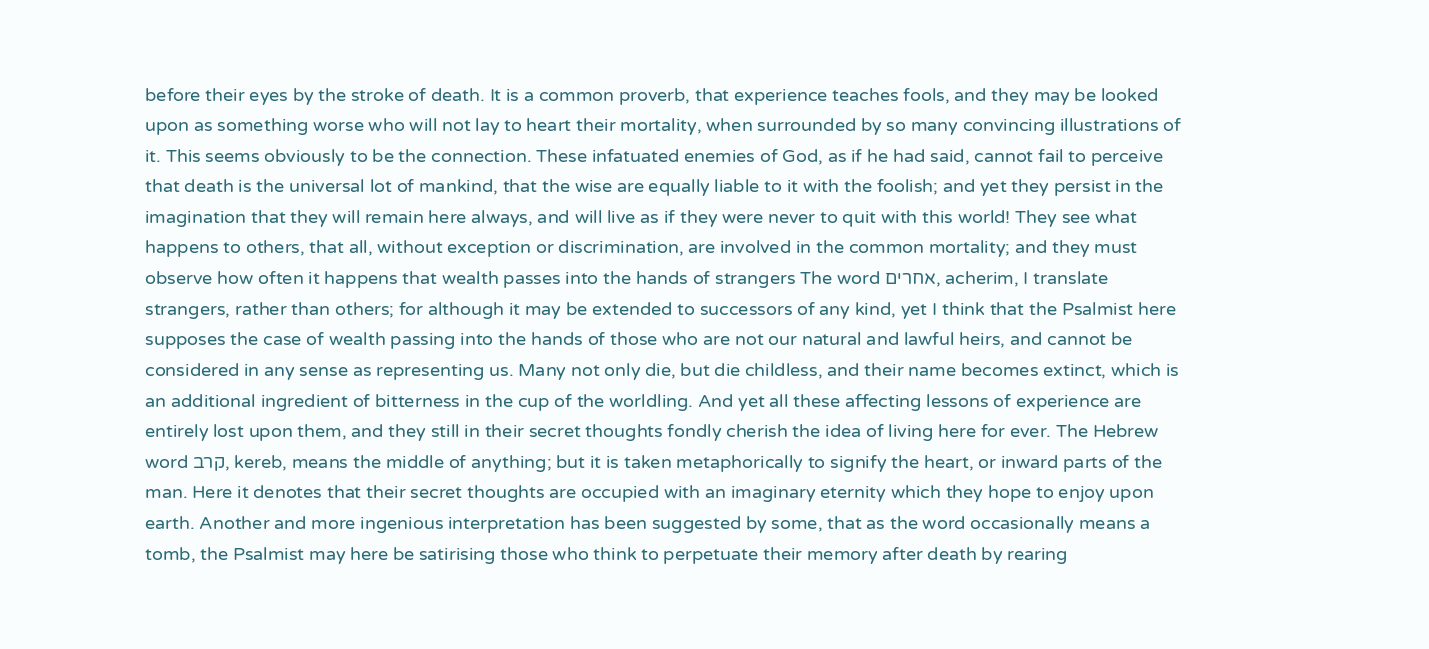before their eyes by the stroke of death. It is a common proverb, that experience teaches fools, and they may be looked upon as something worse who will not lay to heart their mortality, when surrounded by so many convincing illustrations of it. This seems obviously to be the connection. These infatuated enemies of God, as if he had said, cannot fail to perceive that death is the universal lot of mankind, that the wise are equally liable to it with the foolish; and yet they persist in the imagination that they will remain here always, and will live as if they were never to quit with this world! They see what happens to others, that all, without exception or discrimination, are involved in the common mortality; and they must observe how often it happens that wealth passes into the hands of strangers The word אחרים, acherim, I translate strangers, rather than others; for although it may be extended to successors of any kind, yet I think that the Psalmist here supposes the case of wealth passing into the hands of those who are not our natural and lawful heirs, and cannot be considered in any sense as representing us. Many not only die, but die childless, and their name becomes extinct, which is an additional ingredient of bitterness in the cup of the worldling. And yet all these affecting lessons of experience are entirely lost upon them, and they still in their secret thoughts fondly cherish the idea of living here for ever. The Hebrew word קרב, kereb, means the middle of anything; but it is taken metaphorically to signify the heart, or inward parts of the man. Here it denotes that their secret thoughts are occupied with an imaginary eternity which they hope to enjoy upon earth. Another and more ingenious interpretation has been suggested by some, that as the word occasionally means a tomb, the Psalmist may here be satirising those who think to perpetuate their memory after death by rearing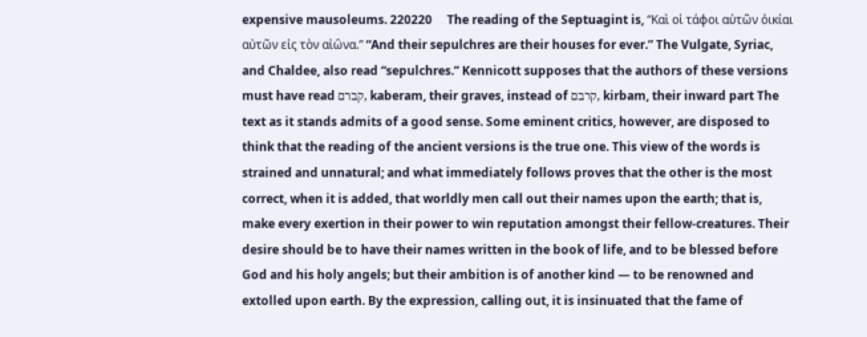expensive mausoleums. 220220     The reading of the Septuagint is, “Καὶ οἱ τάφοι αὐτῶν ὀικίαι αὐτῶν εἰς τὸν αἰω̑να.” “And their sepulchres are their houses for ever.” The Vulgate, Syriac, and Chaldee, also read “sepulchres.” Kennicott supposes that the authors of these versions must have read קברם, kaberam, their graves, instead of קרבם, kirbam, their inward part The text as it stands admits of a good sense. Some eminent critics, however, are disposed to think that the reading of the ancient versions is the true one. This view of the words is strained and unnatural; and what immediately follows proves that the other is the most correct, when it is added, that worldly men call out their names upon the earth; that is, make every exertion in their power to win reputation amongst their fellow-creatures. Their desire should be to have their names written in the book of life, and to be blessed before God and his holy angels; but their ambition is of another kind — to be renowned and extolled upon earth. By the expression, calling out, it is insinuated that the fame of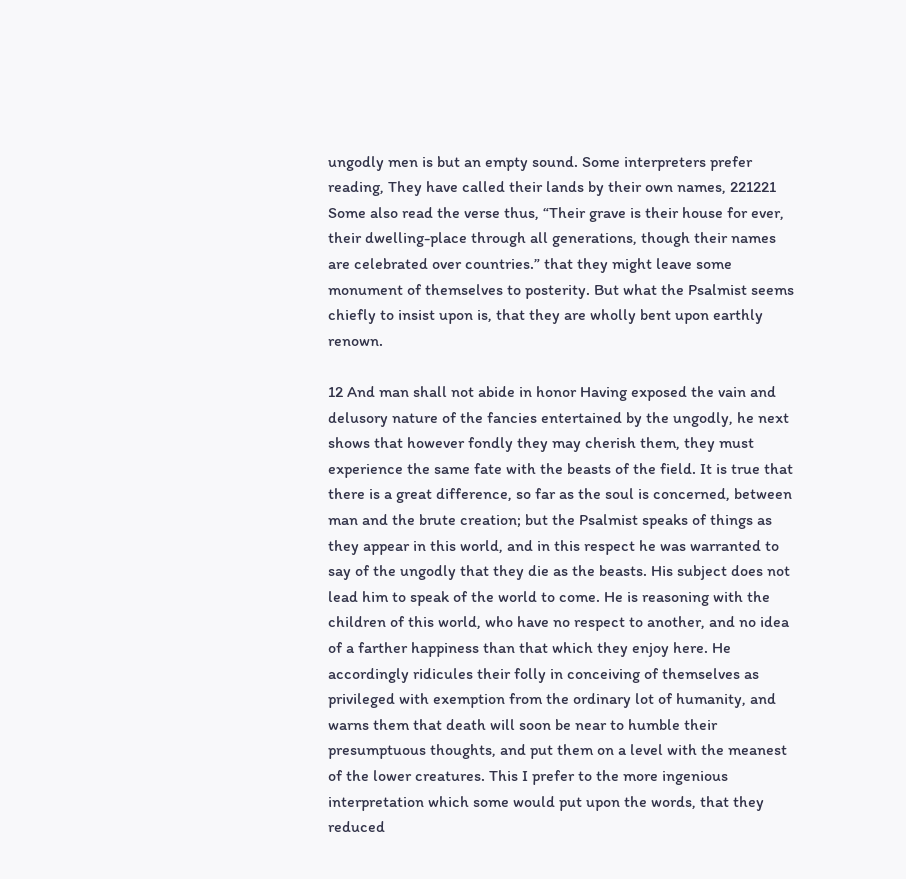ungodly men is but an empty sound. Some interpreters prefer reading, They have called their lands by their own names, 221221     Some also read the verse thus, “Their grave is their house for ever, their dwelling-place through all generations, though their names are celebrated over countries.” that they might leave some monument of themselves to posterity. But what the Psalmist seems chiefly to insist upon is, that they are wholly bent upon earthly renown.

12 And man shall not abide in honor Having exposed the vain and delusory nature of the fancies entertained by the ungodly, he next shows that however fondly they may cherish them, they must experience the same fate with the beasts of the field. It is true that there is a great difference, so far as the soul is concerned, between man and the brute creation; but the Psalmist speaks of things as they appear in this world, and in this respect he was warranted to say of the ungodly that they die as the beasts. His subject does not lead him to speak of the world to come. He is reasoning with the children of this world, who have no respect to another, and no idea of a farther happiness than that which they enjoy here. He accordingly ridicules their folly in conceiving of themselves as privileged with exemption from the ordinary lot of humanity, and warns them that death will soon be near to humble their presumptuous thoughts, and put them on a level with the meanest of the lower creatures. This I prefer to the more ingenious interpretation which some would put upon the words, that they reduced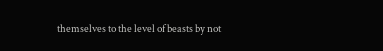themselves to the level of beasts by not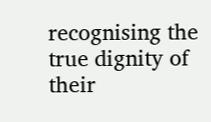recognising the true dignity of their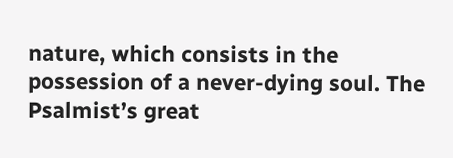nature, which consists in the possession of a never-dying soul. The Psalmist’s great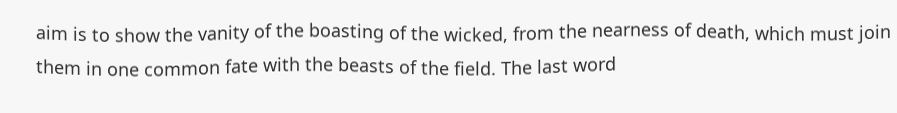aim is to show the vanity of the boasting of the wicked, from the nearness of death, which must join them in one common fate with the beasts of the field. The last word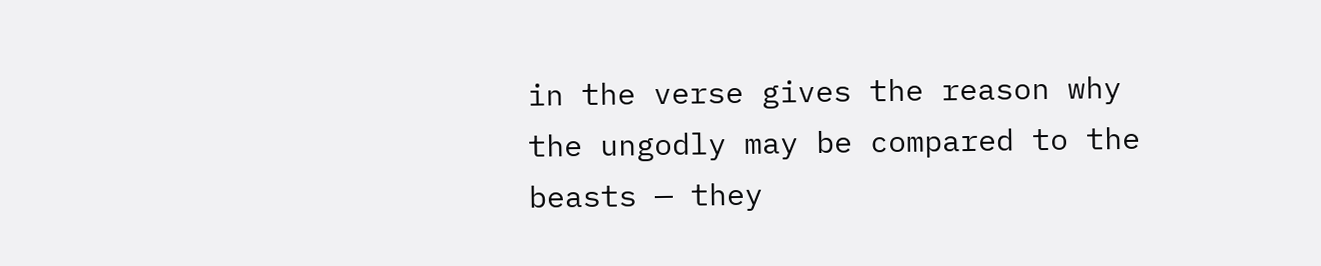in the verse gives the reason why the ungodly may be compared to the beasts — they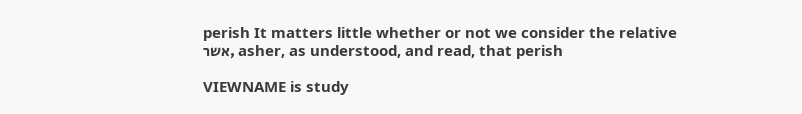perish It matters little whether or not we consider the relative אשר, asher, as understood, and read, that perish

VIEWNAME is study